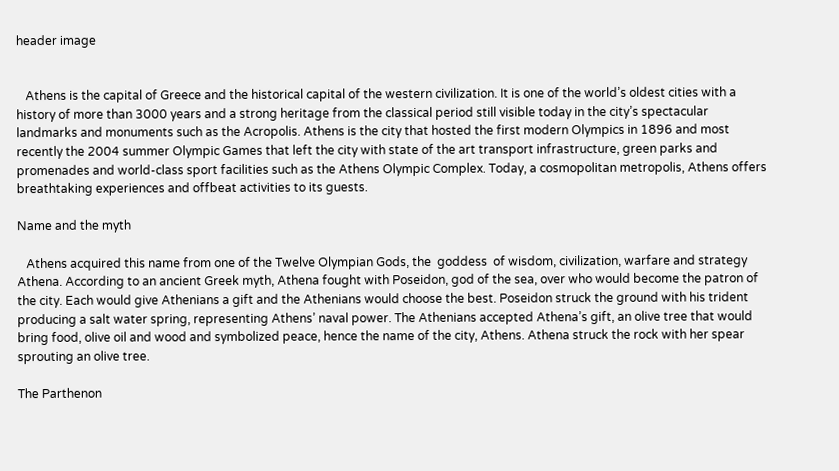header image


   Athens is the capital of Greece and the historical capital of the western civilization. It is one of the world’s oldest cities with a history of more than 3000 years and a strong heritage from the classical period still visible today in the city’s spectacular landmarks and monuments such as the Acropolis. Athens is the city that hosted the first modern Olympics in 1896 and most recently the 2004 summer Olympic Games that left the city with state of the art transport infrastructure, green parks and promenades and world-class sport facilities such as the Athens Olympic Complex. Today, a cosmopolitan metropolis, Athens offers breathtaking experiences and offbeat activities to its guests.

Name and the myth

   Athens acquired this name from one of the Twelve Olympian Gods, the  goddess  of wisdom, civilization, warfare and strategy Athena. According to an ancient Greek myth, Athena fought with Poseidon, god of the sea, over who would become the patron of the city. Each would give Athenians a gift and the Athenians would choose the best. Poseidon struck the ground with his trident producing a salt water spring, representing Athens’ naval power. The Athenians accepted Athena’s gift, an olive tree that would bring food, olive oil and wood and symbolized peace, hence the name of the city, Athens. Athena struck the rock with her spear sprouting an olive tree.

The Parthenon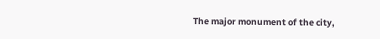The major monument of the city,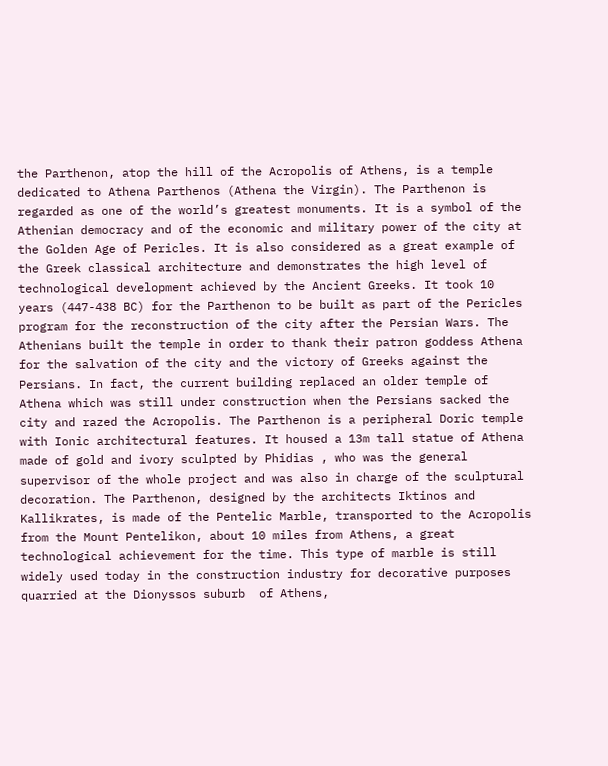the Parthenon, atop the hill of the Acropolis of Athens, is a temple dedicated to Athena Parthenos (Athena the Virgin). The Parthenon is regarded as one of the world’s greatest monuments. It is a symbol of the Athenian democracy and of the economic and military power of the city at the Golden Age of Pericles. It is also considered as a great example of the Greek classical architecture and demonstrates the high level of technological development achieved by the Ancient Greeks. It took 10 years (447-438 BC) for the Parthenon to be built as part of the Pericles program for the reconstruction of the city after the Persian Wars. The Athenians built the temple in order to thank their patron goddess Athena for the salvation of the city and the victory of Greeks against the Persians. In fact, the current building replaced an older temple of Athena which was still under construction when the Persians sacked the city and razed the Acropolis. The Parthenon is a peripheral Doric temple with Ionic architectural features. It housed a 13m tall statue of Athena made of gold and ivory sculpted by Phidias , who was the general supervisor of the whole project and was also in charge of the sculptural decoration. The Parthenon, designed by the architects Iktinos and Kallikrates, is made of the Pentelic Marble, transported to the Acropolis from the Mount Pentelikon, about 10 miles from Athens, a great technological achievement for the time. This type of marble is still widely used today in the construction industry for decorative purposes  quarried at the Dionyssos suburb  of Athens,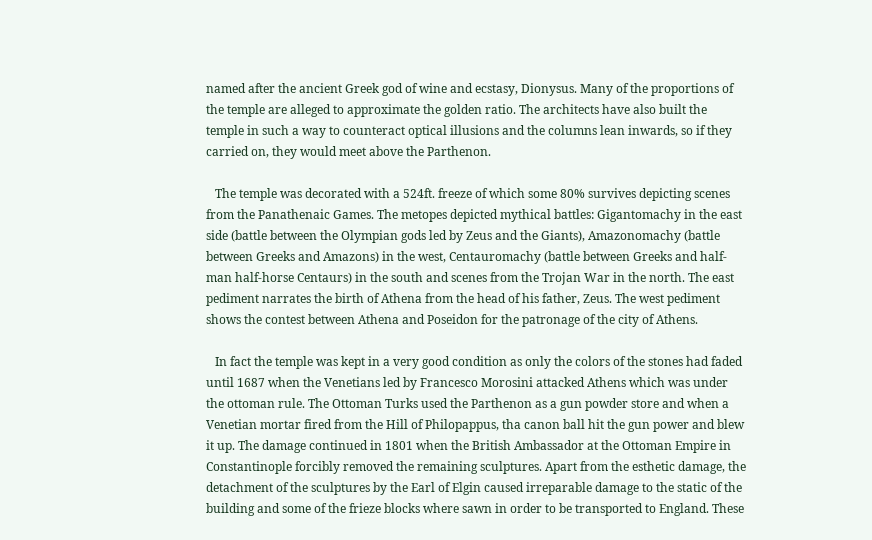named after the ancient Greek god of wine and ecstasy, Dionysus. Many of the proportions of the temple are alleged to approximate the golden ratio. The architects have also built the temple in such a way to counteract optical illusions and the columns lean inwards, so if they carried on, they would meet above the Parthenon.

   The temple was decorated with a 524ft. freeze of which some 80% survives depicting scenes from the Panathenaic Games. The metopes depicted mythical battles: Gigantomachy in the east side (battle between the Olympian gods led by Zeus and the Giants), Amazonomachy (battle between Greeks and Amazons) in the west, Centauromachy (battle between Greeks and half-man half-horse Centaurs) in the south and scenes from the Trojan War in the north. The east pediment narrates the birth of Athena from the head of his father, Zeus. The west pediment shows the contest between Athena and Poseidon for the patronage of the city of Athens.

   In fact the temple was kept in a very good condition as only the colors of the stones had faded until 1687 when the Venetians led by Francesco Morosini attacked Athens which was under the ottoman rule. The Ottoman Turks used the Parthenon as a gun powder store and when a Venetian mortar fired from the Hill of Philopappus, tha canon ball hit the gun power and blew it up. The damage continued in 1801 when the British Ambassador at the Ottoman Empire in Constantinople forcibly removed the remaining sculptures. Apart from the esthetic damage, the detachment of the sculptures by the Earl of Elgin caused irreparable damage to the static of the building and some of the frieze blocks where sawn in order to be transported to England. These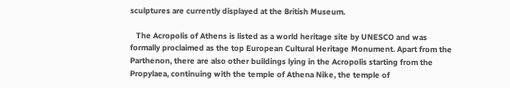sculptures are currently displayed at the British Museum.

   The Acropolis of Athens is listed as a world heritage site by UNESCO and was formally proclaimed as the top European Cultural Heritage Monument. Apart from the Parthenon, there are also other buildings lying in the Acropolis starting from the Propylaea, continuing with the temple of Athena Nike, the temple of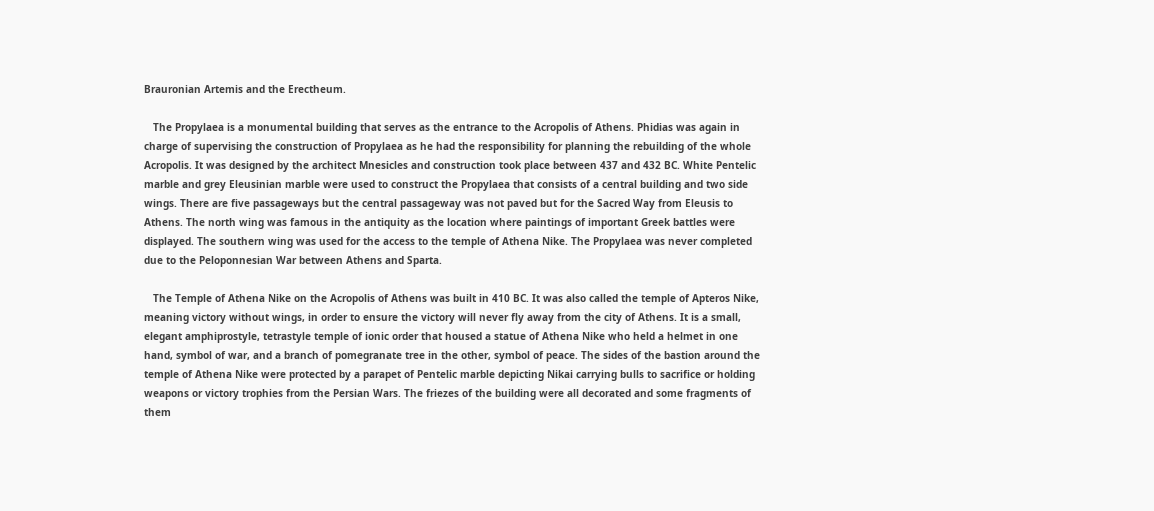Brauronian Artemis and the Erectheum.

   The Propylaea is a monumental building that serves as the entrance to the Acropolis of Athens. Phidias was again in charge of supervising the construction of Propylaea as he had the responsibility for planning the rebuilding of the whole Acropolis. It was designed by the architect Mnesicles and construction took place between 437 and 432 BC. White Pentelic marble and grey Eleusinian marble were used to construct the Propylaea that consists of a central building and two side wings. There are five passageways but the central passageway was not paved but for the Sacred Way from Eleusis to Athens. The north wing was famous in the antiquity as the location where paintings of important Greek battles were displayed. The southern wing was used for the access to the temple of Athena Nike. The Propylaea was never completed due to the Peloponnesian War between Athens and Sparta.

   The Temple of Athena Nike on the Acropolis of Athens was built in 410 BC. It was also called the temple of Apteros Nike, meaning victory without wings, in order to ensure the victory will never fly away from the city of Athens. It is a small, elegant amphiprostyle, tetrastyle temple of ionic order that housed a statue of Athena Nike who held a helmet in one hand, symbol of war, and a branch of pomegranate tree in the other, symbol of peace. The sides of the bastion around the temple of Athena Nike were protected by a parapet of Pentelic marble depicting Nikai carrying bulls to sacrifice or holding weapons or victory trophies from the Persian Wars. The friezes of the building were all decorated and some fragments of them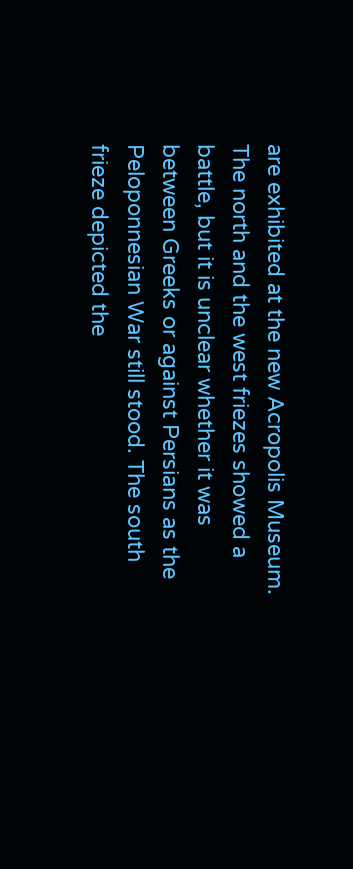are exhibited at the new Acropolis Museum. The north and the west friezes showed a battle, but it is unclear whether it was between Greeks or against Persians as the Peloponnesian War still stood. The south frieze depicted the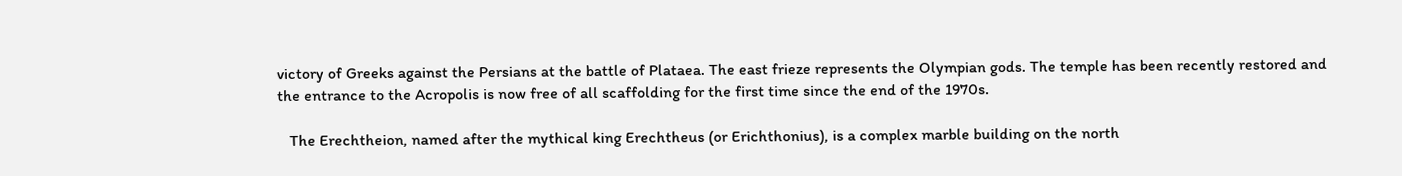victory of Greeks against the Persians at the battle of Plataea. The east frieze represents the Olympian gods. The temple has been recently restored and the entrance to the Acropolis is now free of all scaffolding for the first time since the end of the 1970s.

   The Erechtheion, named after the mythical king Erechtheus (or Erichthonius), is a complex marble building on the north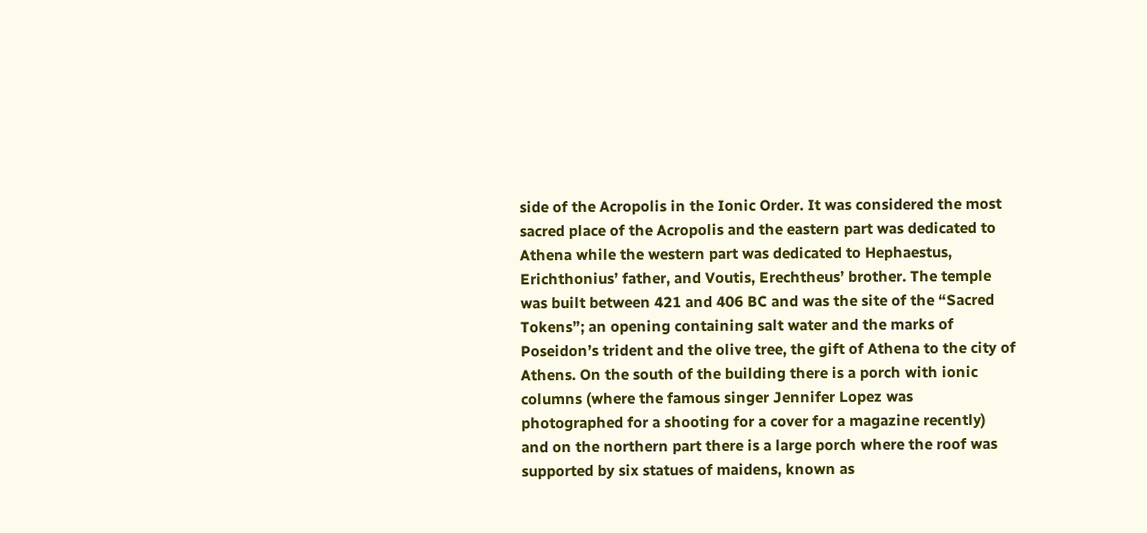side of the Acropolis in the Ionic Order. It was considered the most sacred place of the Acropolis and the eastern part was dedicated to Athena while the western part was dedicated to Hephaestus, Erichthonius’ father, and Voutis, Erechtheus’ brother. The temple was built between 421 and 406 BC and was the site of the “Sacred Tokens”; an opening containing salt water and the marks of Poseidon’s trident and the olive tree, the gift of Athena to the city of Athens. On the south of the building there is a porch with ionic columns (where the famous singer Jennifer Lopez was photographed for a shooting for a cover for a magazine recently) and on the northern part there is a large porch where the roof was supported by six statues of maidens, known as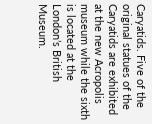Caryatids. Five of the original statues of the Caryatids are exhibited at the new Acropolis museum while the sixth is located at the London’s British Museum.